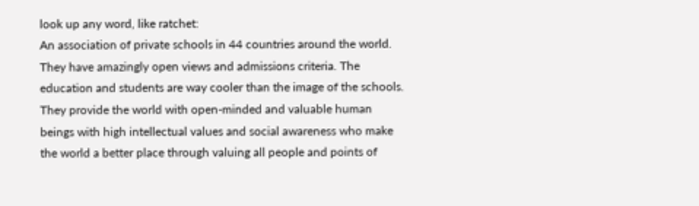look up any word, like ratchet:
An association of private schools in 44 countries around the world. They have amazingly open views and admissions criteria. The education and students are way cooler than the image of the schools. They provide the world with open-minded and valuable human beings with high intellectual values and social awareness who make the world a better place through valuing all people and points of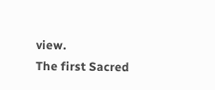view.
The first Sacred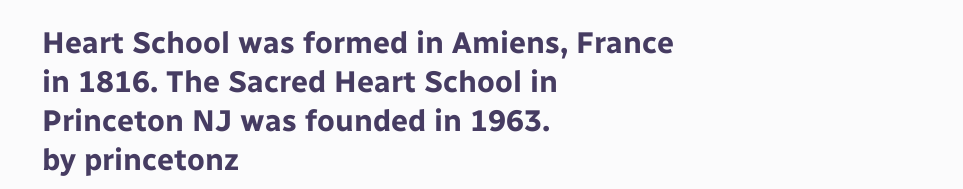Heart School was formed in Amiens, France in 1816. The Sacred Heart School in Princeton NJ was founded in 1963.
by princetonz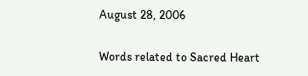August 28, 2006

Words related to Sacred Heart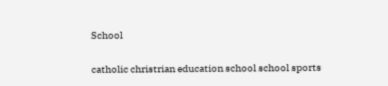School

catholic christrian education school school sports